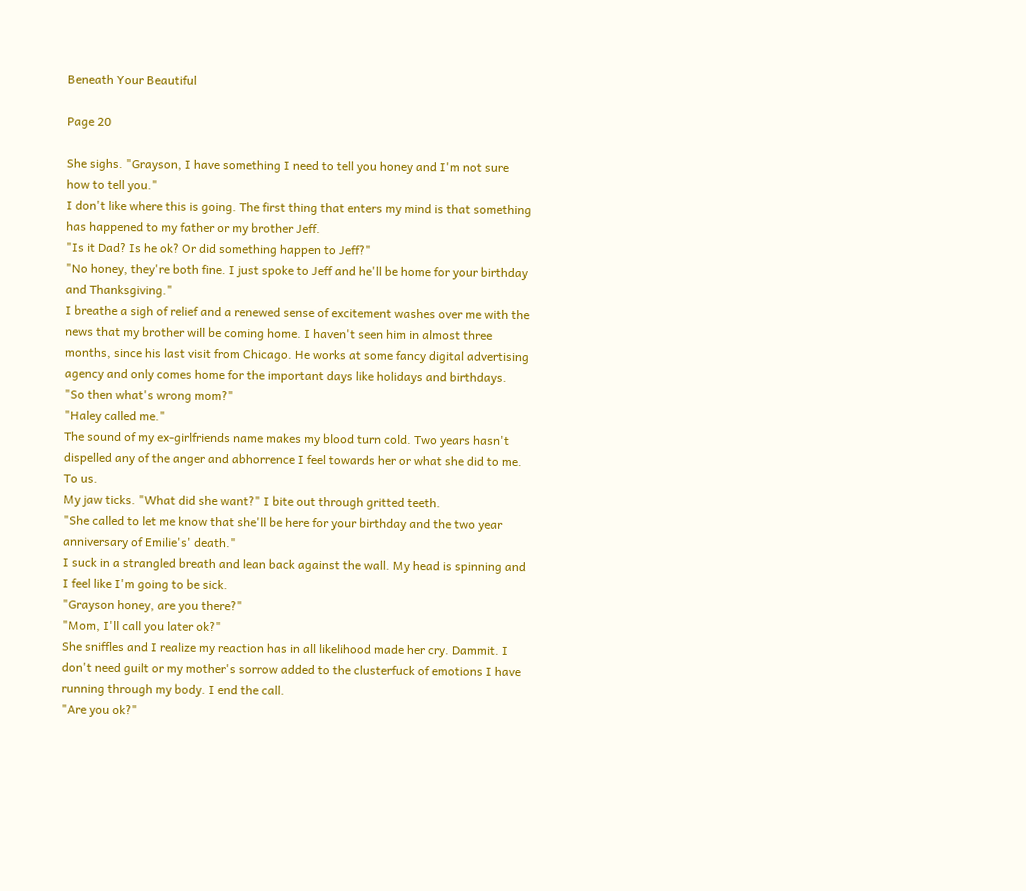Beneath Your Beautiful

Page 20

She sighs. "Grayson, I have something I need to tell you honey and I'm not sure how to tell you."
I don't like where this is going. The first thing that enters my mind is that something has happened to my father or my brother Jeff.
"Is it Dad? Is he ok? Or did something happen to Jeff?"
"No honey, they're both fine. I just spoke to Jeff and he'll be home for your birthday and Thanksgiving."
I breathe a sigh of relief and a renewed sense of excitement washes over me with the news that my brother will be coming home. I haven't seen him in almost three months, since his last visit from Chicago. He works at some fancy digital advertising agency and only comes home for the important days like holidays and birthdays.
"So then what's wrong mom?"
"Haley called me."
The sound of my ex-girlfriends name makes my blood turn cold. Two years hasn't dispelled any of the anger and abhorrence I feel towards her or what she did to me. To us.
My jaw ticks. "What did she want?" I bite out through gritted teeth.
"She called to let me know that she'll be here for your birthday and the two year anniversary of Emilie's' death."
I suck in a strangled breath and lean back against the wall. My head is spinning and I feel like I'm going to be sick.
"Grayson honey, are you there?"
"Mom, I'll call you later ok?"
She sniffles and I realize my reaction has in all likelihood made her cry. Dammit. I don't need guilt or my mother's sorrow added to the clusterfuck of emotions I have running through my body. I end the call.
"Are you ok?"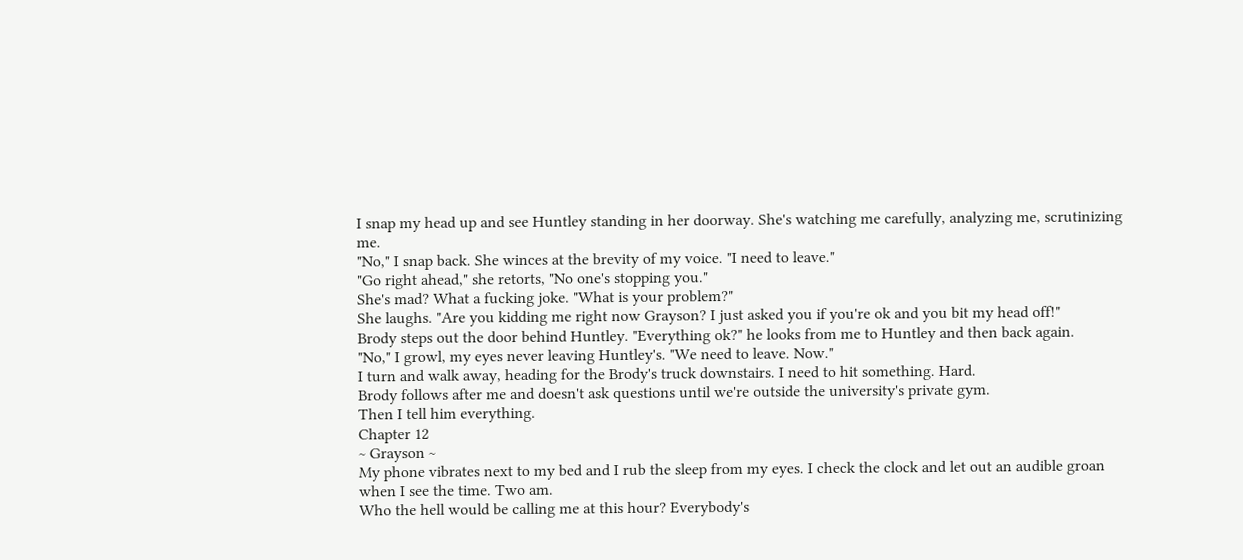I snap my head up and see Huntley standing in her doorway. She's watching me carefully, analyzing me, scrutinizing me.
"No," I snap back. She winces at the brevity of my voice. "I need to leave."
"Go right ahead," she retorts, "No one's stopping you."
She's mad? What a fucking joke. "What is your problem?"
She laughs. "Are you kidding me right now Grayson? I just asked you if you're ok and you bit my head off!"
Brody steps out the door behind Huntley. "Everything ok?" he looks from me to Huntley and then back again.
"No," I growl, my eyes never leaving Huntley's. "We need to leave. Now."
I turn and walk away, heading for the Brody's truck downstairs. I need to hit something. Hard.
Brody follows after me and doesn't ask questions until we're outside the university's private gym.
Then I tell him everything.
Chapter 12
~ Grayson ~
My phone vibrates next to my bed and I rub the sleep from my eyes. I check the clock and let out an audible groan when I see the time. Two am.
Who the hell would be calling me at this hour? Everybody's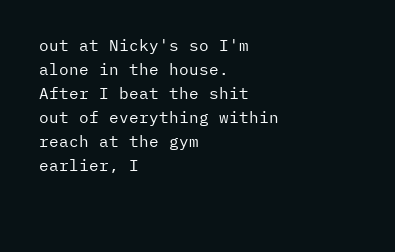out at Nicky's so I'm alone in the house. After I beat the shit out of everything within reach at the gym earlier, I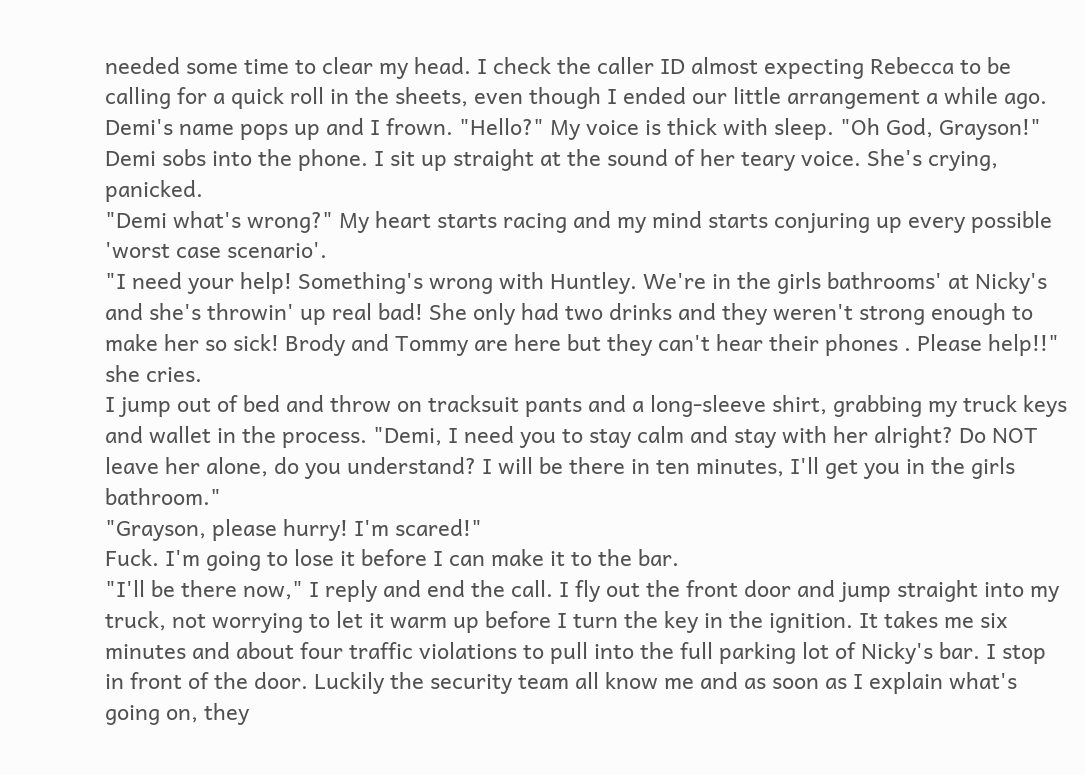needed some time to clear my head. I check the caller ID almost expecting Rebecca to be calling for a quick roll in the sheets, even though I ended our little arrangement a while ago.
Demi's name pops up and I frown. "Hello?" My voice is thick with sleep. "Oh God, Grayson!" Demi sobs into the phone. I sit up straight at the sound of her teary voice. She's crying, panicked.
"Demi what's wrong?" My heart starts racing and my mind starts conjuring up every possible 'worst case scenario'.
"I need your help! Something's wrong with Huntley. We're in the girls bathrooms' at Nicky's and she's throwin' up real bad! She only had two drinks and they weren't strong enough to make her so sick! Brody and Tommy are here but they can't hear their phones . Please help!!" she cries.
I jump out of bed and throw on tracksuit pants and a long-sleeve shirt, grabbing my truck keys and wallet in the process. "Demi, I need you to stay calm and stay with her alright? Do NOT leave her alone, do you understand? I will be there in ten minutes, I'll get you in the girls bathroom."
"Grayson, please hurry! I'm scared!"
Fuck. I'm going to lose it before I can make it to the bar.
"I'll be there now," I reply and end the call. I fly out the front door and jump straight into my truck, not worrying to let it warm up before I turn the key in the ignition. It takes me six minutes and about four traffic violations to pull into the full parking lot of Nicky's bar. I stop in front of the door. Luckily the security team all know me and as soon as I explain what's going on, they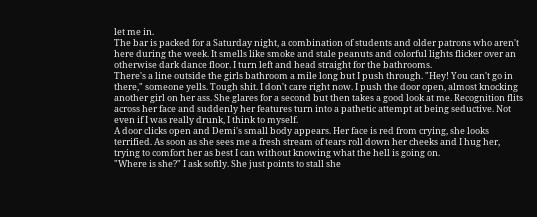let me in.
The bar is packed for a Saturday night, a combination of students and older patrons who aren't here during the week. It smells like smoke and stale peanuts and colorful lights flicker over an otherwise dark dance floor. I turn left and head straight for the bathrooms.
There's a line outside the girls bathroom a mile long but I push through. "Hey! You can't go in there," someone yells. Tough shit. I don't care right now. I push the door open, almost knocking another girl on her ass. She glares for a second but then takes a good look at me. Recognition flits across her face and suddenly her features turn into a pathetic attempt at being seductive. Not even if I was really drunk, I think to myself.
A door clicks open and Demi's small body appears. Her face is red from crying, she looks terrified. As soon as she sees me a fresh stream of tears roll down her cheeks and I hug her, trying to comfort her as best I can without knowing what the hell is going on.
"Where is she?" I ask softly. She just points to stall she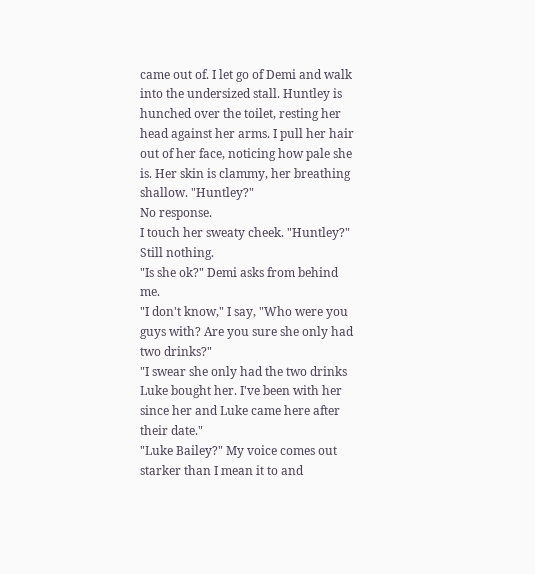came out of. I let go of Demi and walk into the undersized stall. Huntley is hunched over the toilet, resting her head against her arms. I pull her hair out of her face, noticing how pale she is. Her skin is clammy, her breathing shallow. "Huntley?"
No response.
I touch her sweaty cheek. "Huntley?"
Still nothing.
"Is she ok?" Demi asks from behind me.
"I don't know," I say, "Who were you guys with? Are you sure she only had two drinks?"
"I swear she only had the two drinks Luke bought her. I've been with her since her and Luke came here after their date."
"Luke Bailey?" My voice comes out starker than I mean it to and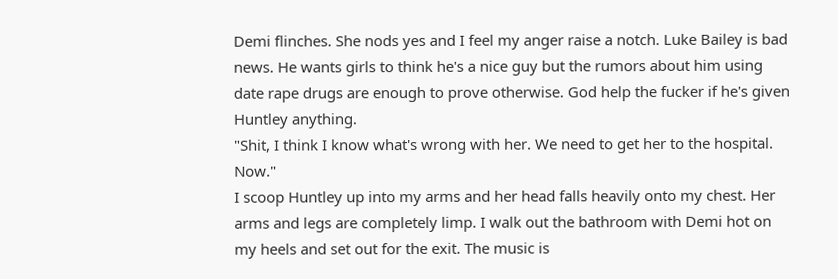Demi flinches. She nods yes and I feel my anger raise a notch. Luke Bailey is bad news. He wants girls to think he's a nice guy but the rumors about him using date rape drugs are enough to prove otherwise. God help the fucker if he's given Huntley anything.
"Shit, I think I know what's wrong with her. We need to get her to the hospital. Now."
I scoop Huntley up into my arms and her head falls heavily onto my chest. Her arms and legs are completely limp. I walk out the bathroom with Demi hot on my heels and set out for the exit. The music is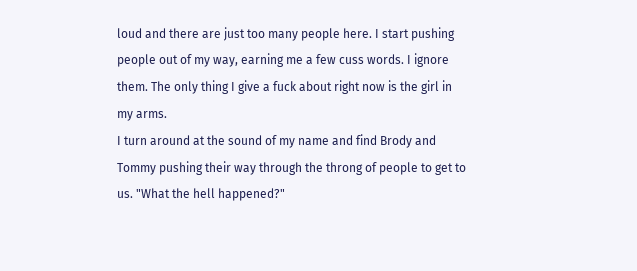loud and there are just too many people here. I start pushing people out of my way, earning me a few cuss words. I ignore them. The only thing I give a fuck about right now is the girl in my arms.
I turn around at the sound of my name and find Brody and Tommy pushing their way through the throng of people to get to us. "What the hell happened?"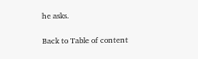he asks.

Back to Table of content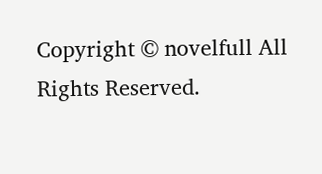Copyright © novelfull All Rights Reserved.